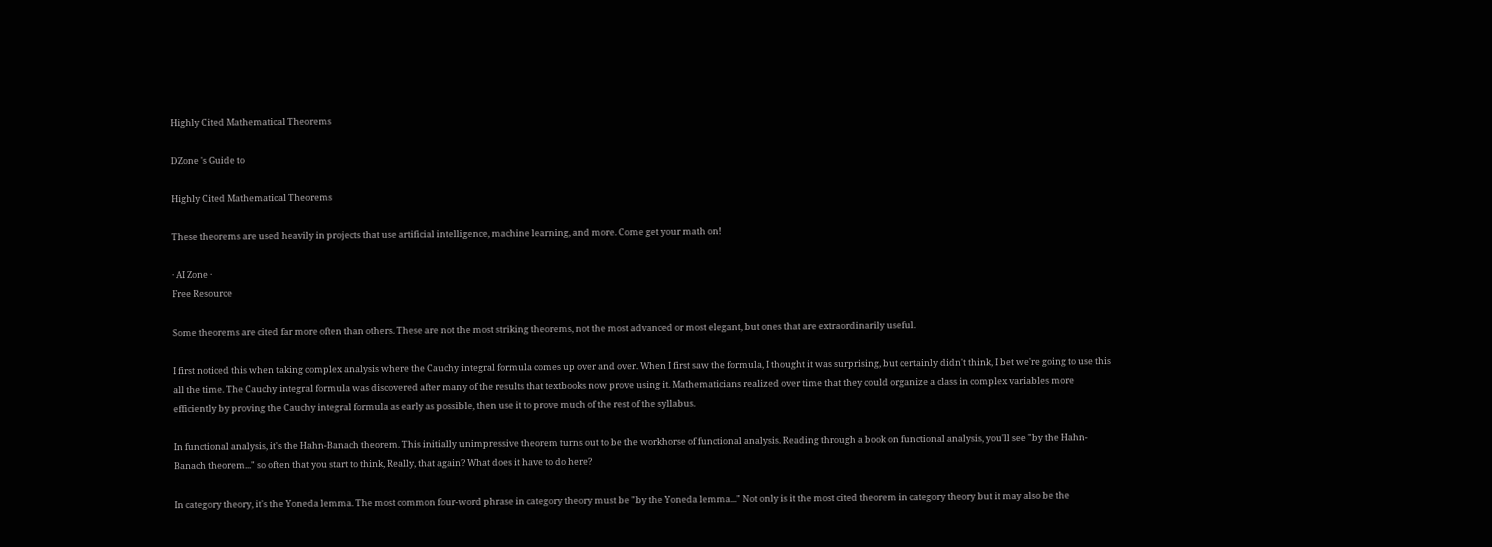Highly Cited Mathematical Theorems

DZone 's Guide to

Highly Cited Mathematical Theorems

These theorems are used heavily in projects that use artificial intelligence, machine learning, and more. Come get your math on!

· AI Zone ·
Free Resource

Some theorems are cited far more often than others. These are not the most striking theorems, not the most advanced or most elegant, but ones that are extraordinarily useful.

I first noticed this when taking complex analysis where the Cauchy integral formula comes up over and over. When I first saw the formula, I thought it was surprising, but certainly didn't think, I bet we're going to use this all the time. The Cauchy integral formula was discovered after many of the results that textbooks now prove using it. Mathematicians realized over time that they could organize a class in complex variables more efficiently by proving the Cauchy integral formula as early as possible, then use it to prove much of the rest of the syllabus.

In functional analysis, it's the Hahn-Banach theorem. This initially unimpressive theorem turns out to be the workhorse of functional analysis. Reading through a book on functional analysis, you'll see "by the Hahn-Banach theorem..." so often that you start to think, Really, that again? What does it have to do here?

In category theory, it's the Yoneda lemma. The most common four-word phrase in category theory must be "by the Yoneda lemma..." Not only is it the most cited theorem in category theory but it may also be the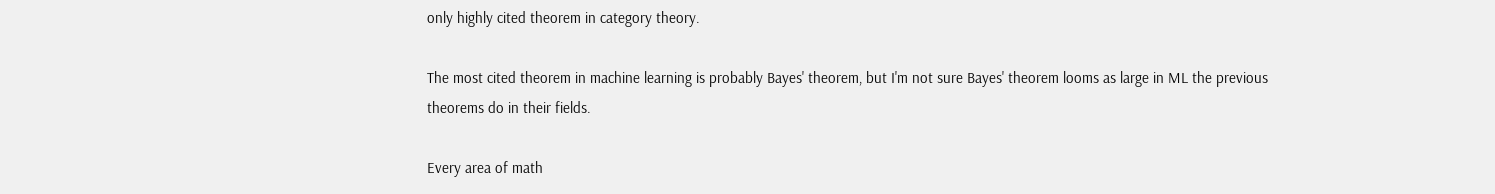only highly cited theorem in category theory.

The most cited theorem in machine learning is probably Bayes' theorem, but I'm not sure Bayes' theorem looms as large in ML the previous theorems do in their fields.

Every area of math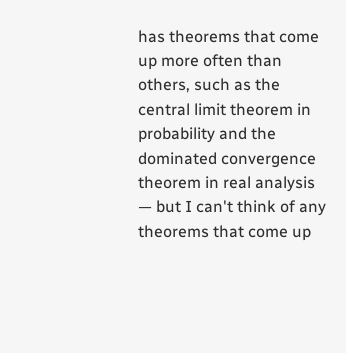has theorems that come up more often than others, such as the central limit theorem in probability and the dominated convergence theorem in real analysis — but I can't think of any theorems that come up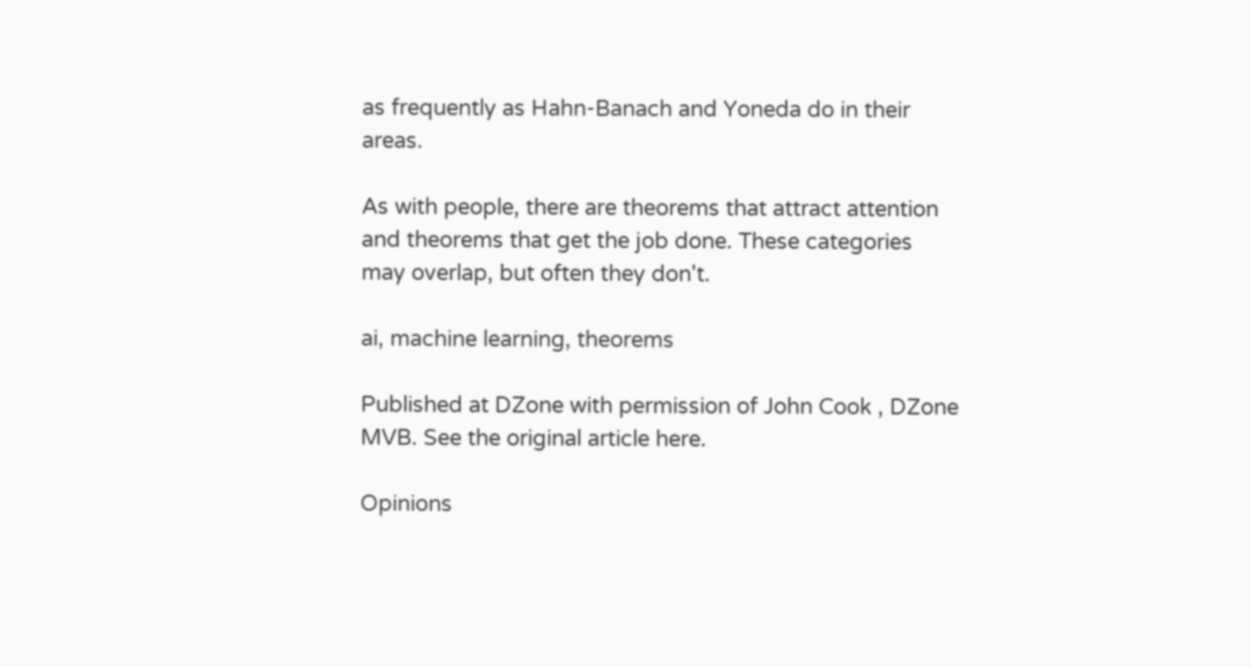as frequently as Hahn-Banach and Yoneda do in their areas.

As with people, there are theorems that attract attention and theorems that get the job done. These categories may overlap, but often they don't.

ai, machine learning, theorems

Published at DZone with permission of John Cook , DZone MVB. See the original article here.

Opinions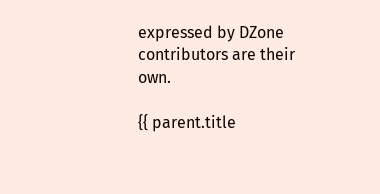expressed by DZone contributors are their own.

{{ parent.title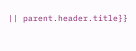|| parent.header.title}}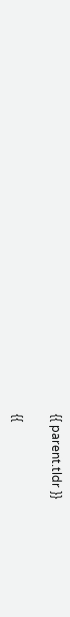{{ parent.tldr }}

{{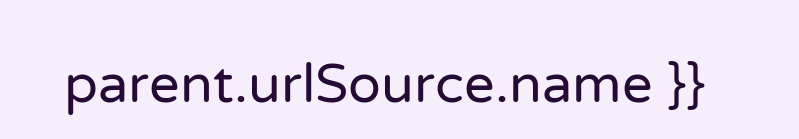parent.urlSource.name }}